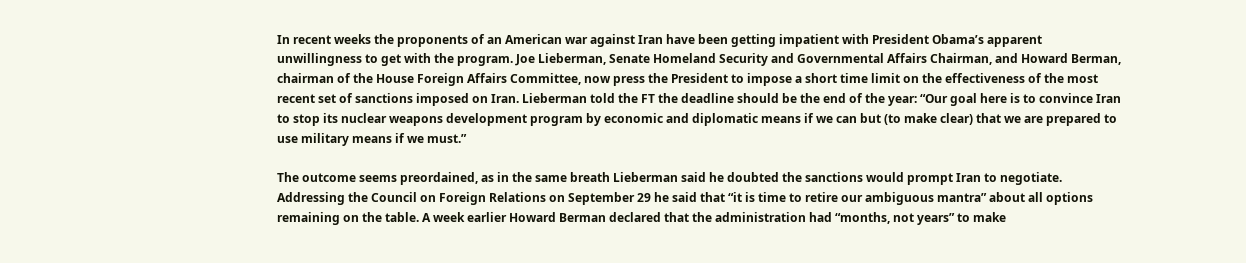In recent weeks the proponents of an American war against Iran have been getting impatient with President Obama’s apparent unwillingness to get with the program. Joe Lieberman, Senate Homeland Security and Governmental Affairs Chairman, and Howard Berman, chairman of the House Foreign Affairs Committee, now press the President to impose a short time limit on the effectiveness of the most recent set of sanctions imposed on Iran. Lieberman told the FT the deadline should be the end of the year: “Our goal here is to convince Iran to stop its nuclear weapons development program by economic and diplomatic means if we can but (to make clear) that we are prepared to use military means if we must.”

The outcome seems preordained, as in the same breath Lieberman said he doubted the sanctions would prompt Iran to negotiate. Addressing the Council on Foreign Relations on September 29 he said that “it is time to retire our ambiguous mantra” about all options remaining on the table. A week earlier Howard Berman declared that the administration had “months, not years” to make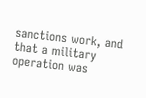sanctions work, and that a military operation was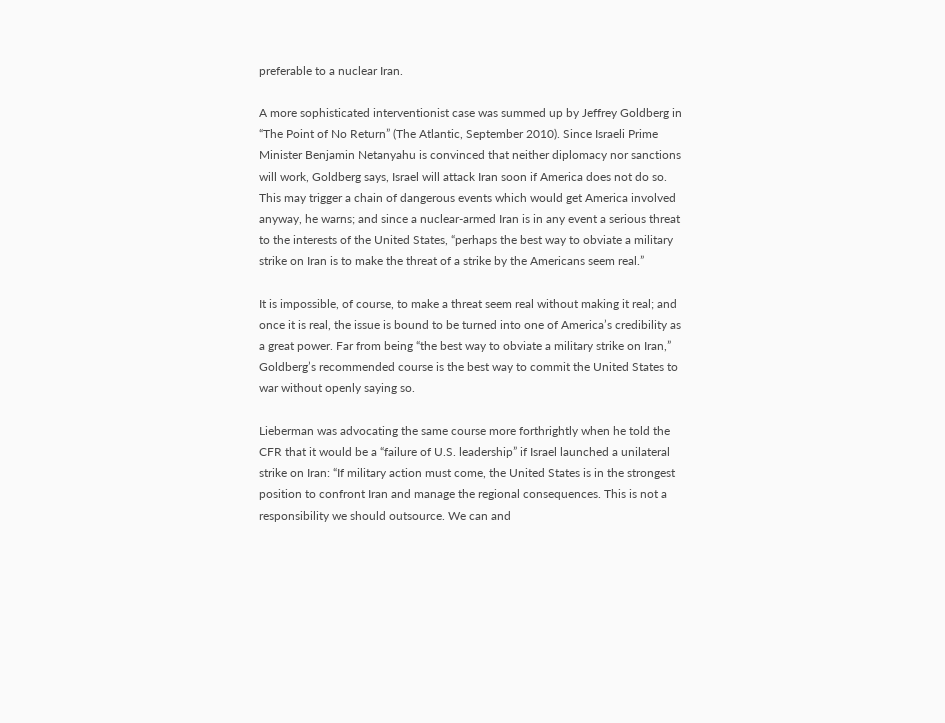preferable to a nuclear Iran.

A more sophisticated interventionist case was summed up by Jeffrey Goldberg in “The Point of No Return” (The Atlantic, September 2010). Since Israeli Prime Minister Benjamin Netanyahu is convinced that neither diplomacy nor sanctions will work, Goldberg says, Israel will attack Iran soon if America does not do so. This may trigger a chain of dangerous events which would get America involved anyway, he warns; and since a nuclear-armed Iran is in any event a serious threat to the interests of the United States, “perhaps the best way to obviate a military strike on Iran is to make the threat of a strike by the Americans seem real.”

It is impossible, of course, to make a threat seem real without making it real; and once it is real, the issue is bound to be turned into one of America’s credibility as a great power. Far from being “the best way to obviate a military strike on Iran,” Goldberg’s recommended course is the best way to commit the United States to war without openly saying so.

Lieberman was advocating the same course more forthrightly when he told the CFR that it would be a “failure of U.S. leadership” if Israel launched a unilateral strike on Iran: “If military action must come, the United States is in the strongest position to confront Iran and manage the regional consequences. This is not a responsibility we should outsource. We can and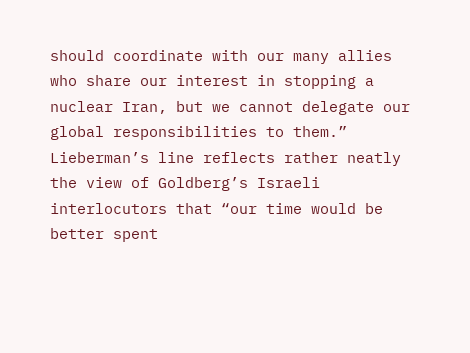should coordinate with our many allies who share our interest in stopping a nuclear Iran, but we cannot delegate our global responsibilities to them.” Lieberman’s line reflects rather neatly the view of Goldberg’s Israeli interlocutors that “our time would be better spent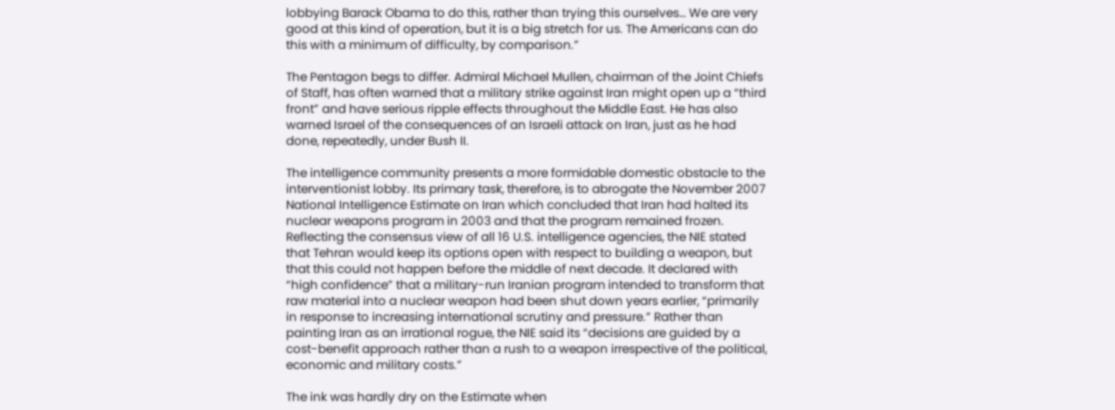lobbying Barack Obama to do this, rather than trying this ourselves… We are very good at this kind of operation, but it is a big stretch for us. The Americans can do this with a minimum of difficulty, by comparison.”

The Pentagon begs to differ. Admiral Michael Mullen, chairman of the Joint Chiefs of Staff, has often warned that a military strike against Iran might open up a “third front” and have serious ripple effects throughout the Middle East. He has also warned Israel of the consequences of an Israeli attack on Iran, just as he had done, repeatedly, under Bush II.

The intelligence community presents a more formidable domestic obstacle to the interventionist lobby. Its primary task, therefore, is to abrogate the November 2007 National Intelligence Estimate on Iran which concluded that Iran had halted its nuclear weapons program in 2003 and that the program remained frozen. Reflecting the consensus view of all 16 U.S. intelligence agencies, the NIE stated that Tehran would keep its options open with respect to building a weapon, but that this could not happen before the middle of next decade. It declared with “high confidence” that a military-run Iranian program intended to transform that raw material into a nuclear weapon had been shut down years earlier, “primarily in response to increasing international scrutiny and pressure.” Rather than painting Iran as an irrational rogue, the NIE said its “decisions are guided by a cost-benefit approach rather than a rush to a weapon irrespective of the political, economic and military costs.”

The ink was hardly dry on the Estimate when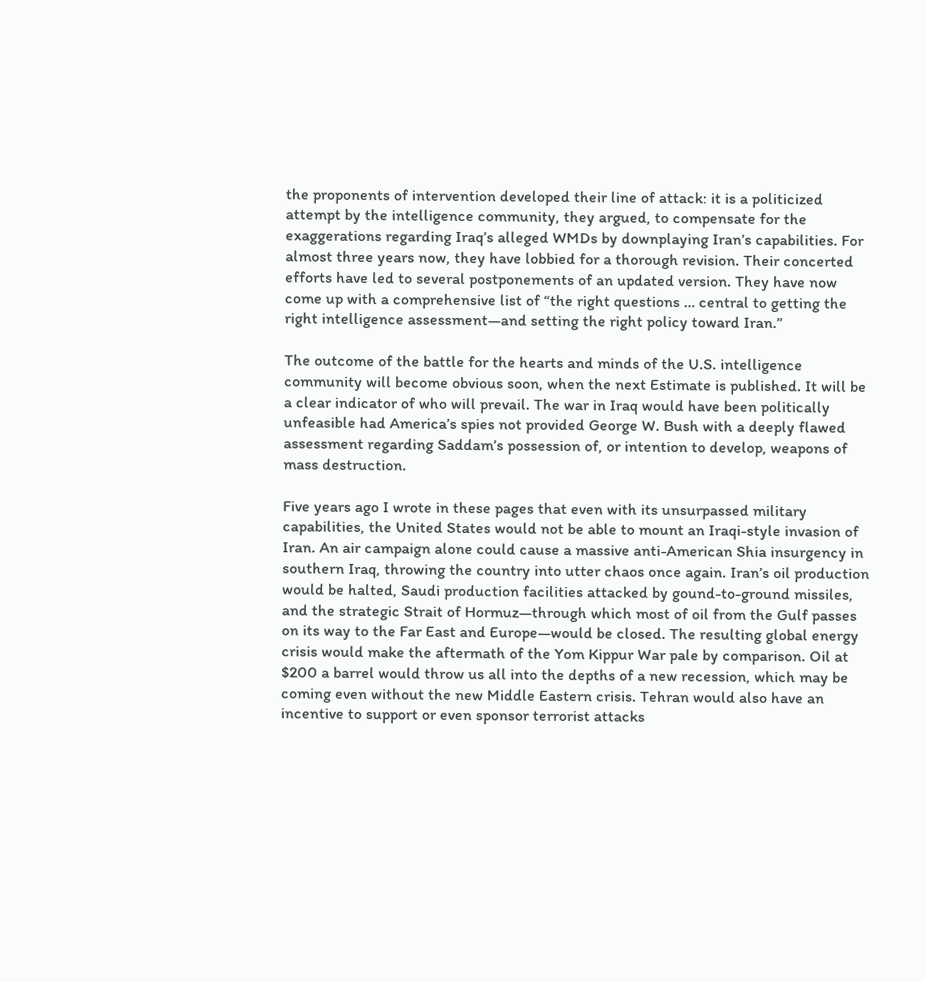the proponents of intervention developed their line of attack: it is a politicized attempt by the intelligence community, they argued, to compensate for the exaggerations regarding Iraq’s alleged WMDs by downplaying Iran’s capabilities. For almost three years now, they have lobbied for a thorough revision. Their concerted efforts have led to several postponements of an updated version. They have now come up with a comprehensive list of “the right questions … central to getting the right intelligence assessment—and setting the right policy toward Iran.”

The outcome of the battle for the hearts and minds of the U.S. intelligence community will become obvious soon, when the next Estimate is published. It will be a clear indicator of who will prevail. The war in Iraq would have been politically unfeasible had America’s spies not provided George W. Bush with a deeply flawed assessment regarding Saddam’s possession of, or intention to develop, weapons of mass destruction.

Five years ago I wrote in these pages that even with its unsurpassed military capabilities, the United States would not be able to mount an Iraqi-style invasion of Iran. An air campaign alone could cause a massive anti-American Shia insurgency in southern Iraq, throwing the country into utter chaos once again. Iran’s oil production would be halted, Saudi production facilities attacked by gound-to-ground missiles, and the strategic Strait of Hormuz—through which most of oil from the Gulf passes on its way to the Far East and Europe—would be closed. The resulting global energy crisis would make the aftermath of the Yom Kippur War pale by comparison. Oil at $200 a barrel would throw us all into the depths of a new recession, which may be coming even without the new Middle Eastern crisis. Tehran would also have an incentive to support or even sponsor terrorist attacks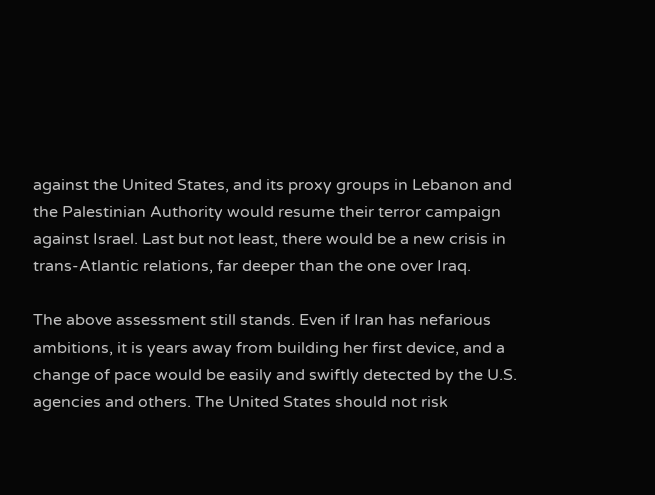against the United States, and its proxy groups in Lebanon and the Palestinian Authority would resume their terror campaign against Israel. Last but not least, there would be a new crisis in trans-Atlantic relations, far deeper than the one over Iraq.

The above assessment still stands. Even if Iran has nefarious ambitions, it is years away from building her first device, and a change of pace would be easily and swiftly detected by the U.S. agencies and others. The United States should not risk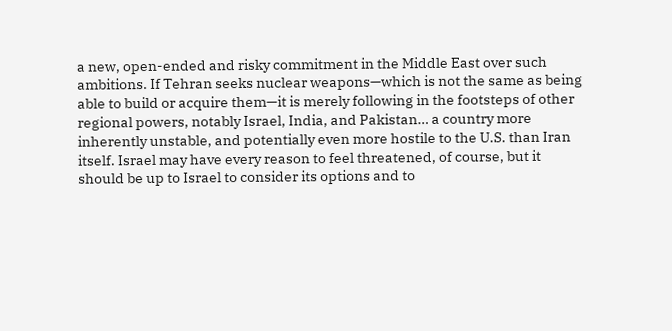a new, open-ended and risky commitment in the Middle East over such ambitions. If Tehran seeks nuclear weapons—which is not the same as being able to build or acquire them—it is merely following in the footsteps of other regional powers, notably Israel, India, and Pakistan… a country more inherently unstable, and potentially even more hostile to the U.S. than Iran itself. Israel may have every reason to feel threatened, of course, but it should be up to Israel to consider its options and to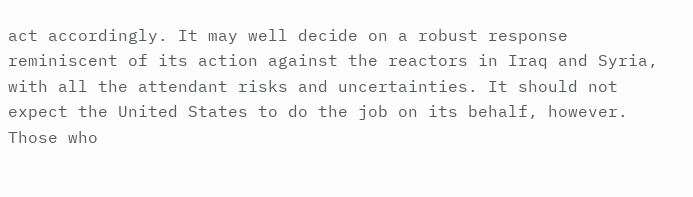act accordingly. It may well decide on a robust response reminiscent of its action against the reactors in Iraq and Syria, with all the attendant risks and uncertainties. It should not expect the United States to do the job on its behalf, however. Those who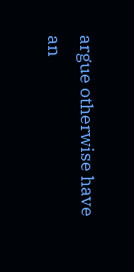argue otherwise have an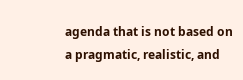agenda that is not based on a pragmatic, realistic, and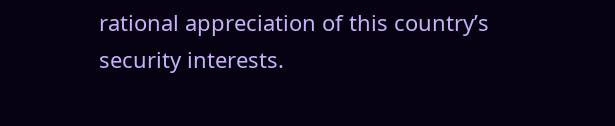rational appreciation of this country’s security interests.